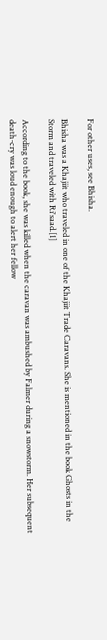For other uses, see Bhisha.

Bhisha was a Khajiit who traveled in one of the Khajiit Trade Caravans. She is mentioned in the book Ghosts in the Storm and traveled with Ri'saad.[1]

According to the book, she was killed when the caravan was ambushed by Falmer during a snowstorm. Her subsequent death-cry was loud enough to alert her fellow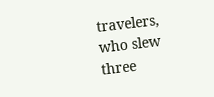travelers, who slew three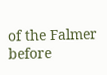of the Falmer before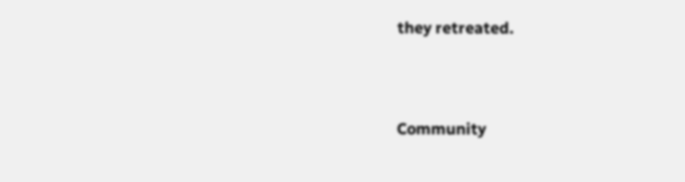they retreated.



Community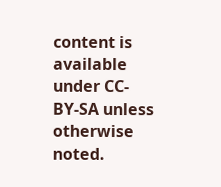content is available under CC-BY-SA unless otherwise noted.